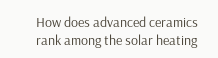How does advanced ceramics rank among the solar heating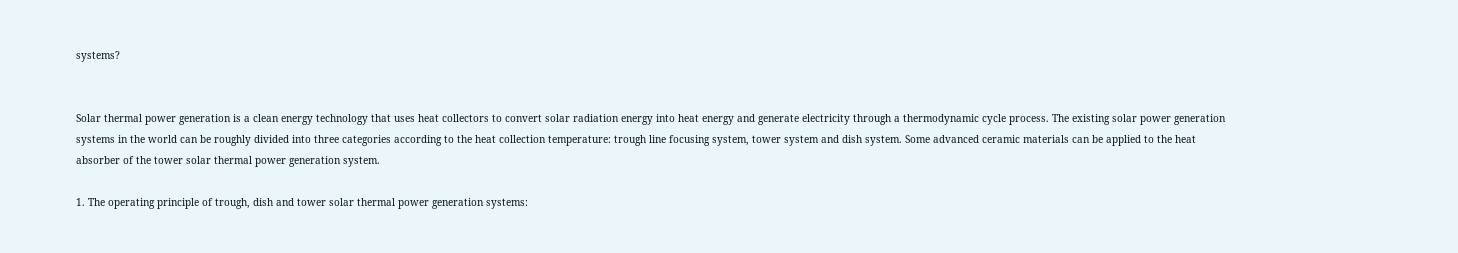systems?


Solar thermal power generation is a clean energy technology that uses heat collectors to convert solar radiation energy into heat energy and generate electricity through a thermodynamic cycle process. The existing solar power generation systems in the world can be roughly divided into three categories according to the heat collection temperature: trough line focusing system, tower system and dish system. Some advanced ceramic materials can be applied to the heat absorber of the tower solar thermal power generation system.

1. The operating principle of trough, dish and tower solar thermal power generation systems: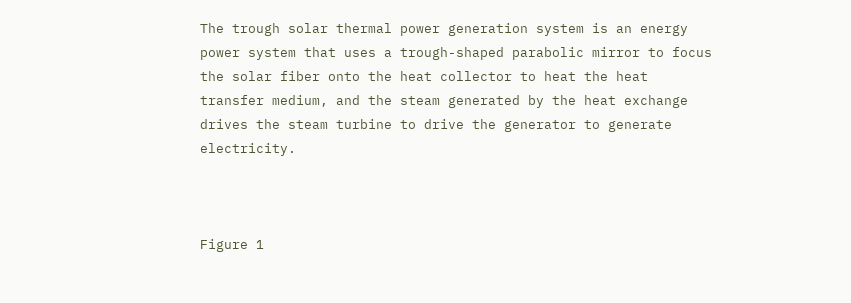The trough solar thermal power generation system is an energy power system that uses a trough-shaped parabolic mirror to focus the solar fiber onto the heat collector to heat the heat transfer medium, and the steam generated by the heat exchange drives the steam turbine to drive the generator to generate electricity.



Figure 1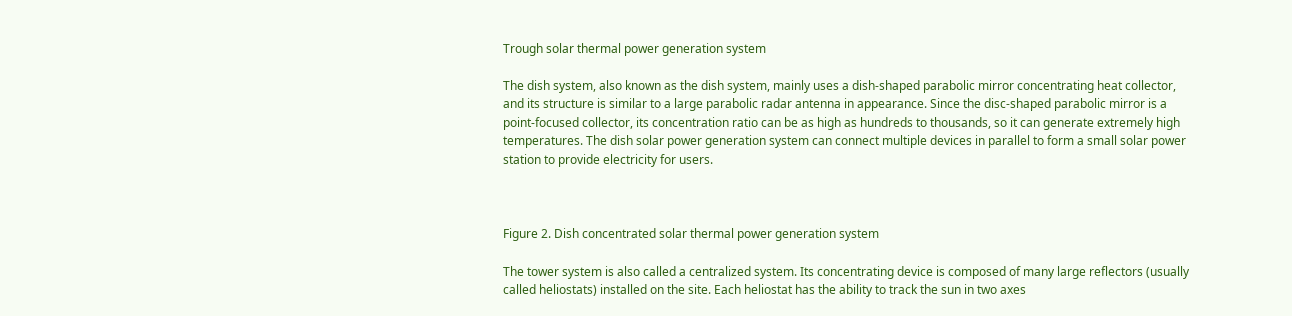Trough solar thermal power generation system

The dish system, also known as the dish system, mainly uses a dish-shaped parabolic mirror concentrating heat collector, and its structure is similar to a large parabolic radar antenna in appearance. Since the disc-shaped parabolic mirror is a point-focused collector, its concentration ratio can be as high as hundreds to thousands, so it can generate extremely high temperatures. The dish solar power generation system can connect multiple devices in parallel to form a small solar power station to provide electricity for users.



Figure 2. Dish concentrated solar thermal power generation system

The tower system is also called a centralized system. Its concentrating device is composed of many large reflectors (usually called heliostats) installed on the site. Each heliostat has the ability to track the sun in two axes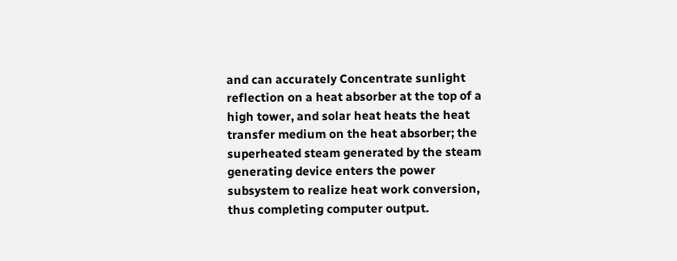and can accurately Concentrate sunlight reflection on a heat absorber at the top of a high tower, and solar heat heats the heat transfer medium on the heat absorber; the superheated steam generated by the steam generating device enters the power subsystem to realize heat work conversion, thus completing computer output.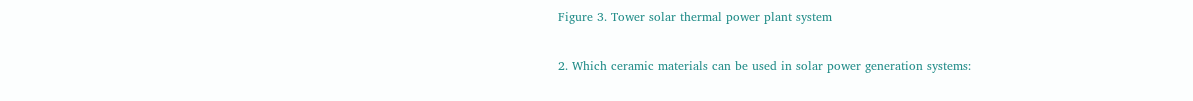Figure 3. Tower solar thermal power plant system

2. Which ceramic materials can be used in solar power generation systems: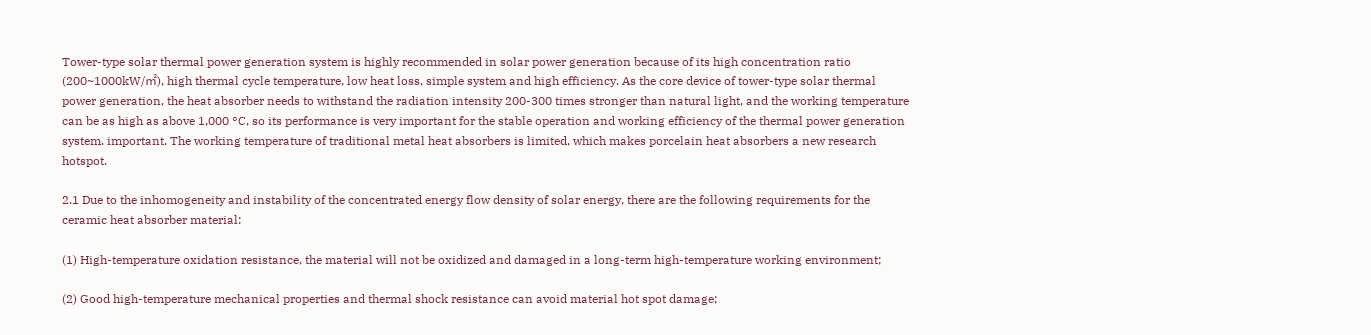Tower-type solar thermal power generation system is highly recommended in solar power generation because of its high concentration ratio (200~1000kW/㎡), high thermal cycle temperature, low heat loss, simple system and high efficiency. As the core device of tower-type solar thermal power generation, the heat absorber needs to withstand the radiation intensity 200-300 times stronger than natural light, and the working temperature can be as high as above 1,000 °C, so its performance is very important for the stable operation and working efficiency of the thermal power generation system. important. The working temperature of traditional metal heat absorbers is limited, which makes porcelain heat absorbers a new research hotspot.

2.1 Due to the inhomogeneity and instability of the concentrated energy flow density of solar energy, there are the following requirements for the ceramic heat absorber material:

(1) High-temperature oxidation resistance, the material will not be oxidized and damaged in a long-term high-temperature working environment;

(2) Good high-temperature mechanical properties and thermal shock resistance can avoid material hot spot damage;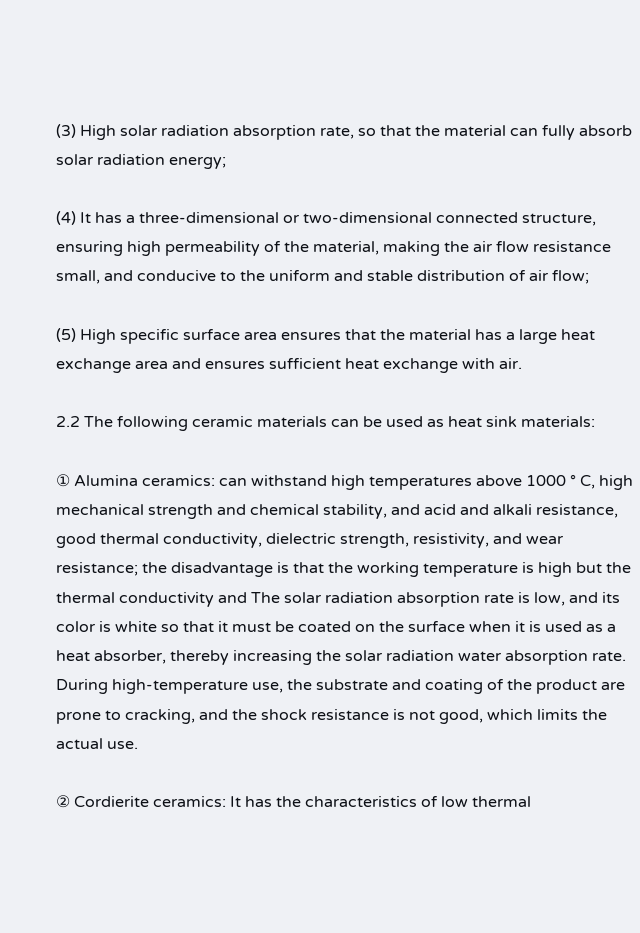(3) High solar radiation absorption rate, so that the material can fully absorb solar radiation energy;

(4) It has a three-dimensional or two-dimensional connected structure, ensuring high permeability of the material, making the air flow resistance small, and conducive to the uniform and stable distribution of air flow;

(5) High specific surface area ensures that the material has a large heat exchange area and ensures sufficient heat exchange with air.

2.2 The following ceramic materials can be used as heat sink materials:

① Alumina ceramics: can withstand high temperatures above 1000 ° C, high mechanical strength and chemical stability, and acid and alkali resistance, good thermal conductivity, dielectric strength, resistivity, and wear resistance; the disadvantage is that the working temperature is high but the thermal conductivity and The solar radiation absorption rate is low, and its color is white so that it must be coated on the surface when it is used as a heat absorber, thereby increasing the solar radiation water absorption rate. During high-temperature use, the substrate and coating of the product are prone to cracking, and the shock resistance is not good, which limits the actual use.

② Cordierite ceramics: It has the characteristics of low thermal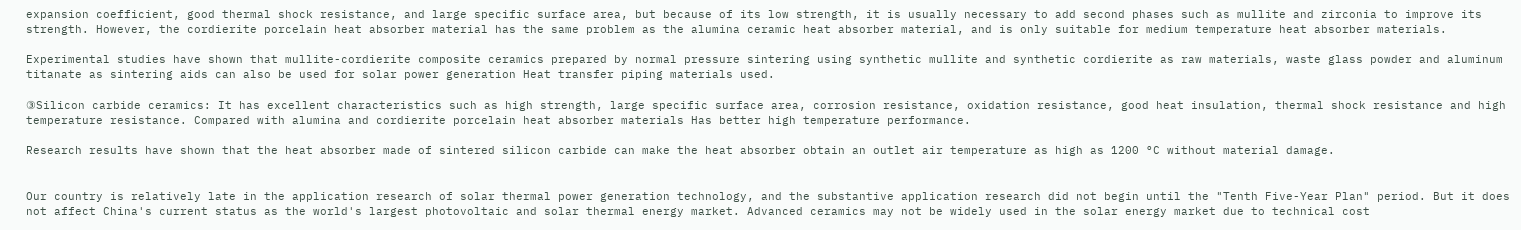expansion coefficient, good thermal shock resistance, and large specific surface area, but because of its low strength, it is usually necessary to add second phases such as mullite and zirconia to improve its strength. However, the cordierite porcelain heat absorber material has the same problem as the alumina ceramic heat absorber material, and is only suitable for medium temperature heat absorber materials.

Experimental studies have shown that mullite-cordierite composite ceramics prepared by normal pressure sintering using synthetic mullite and synthetic cordierite as raw materials, waste glass powder and aluminum titanate as sintering aids can also be used for solar power generation Heat transfer piping materials used.

③Silicon carbide ceramics: It has excellent characteristics such as high strength, large specific surface area, corrosion resistance, oxidation resistance, good heat insulation, thermal shock resistance and high temperature resistance. Compared with alumina and cordierite porcelain heat absorber materials Has better high temperature performance.

Research results have shown that the heat absorber made of sintered silicon carbide can make the heat absorber obtain an outlet air temperature as high as 1200 °C without material damage.


Our country is relatively late in the application research of solar thermal power generation technology, and the substantive application research did not begin until the "Tenth Five-Year Plan" period. But it does not affect China's current status as the world's largest photovoltaic and solar thermal energy market. Advanced ceramics may not be widely used in the solar energy market due to technical cost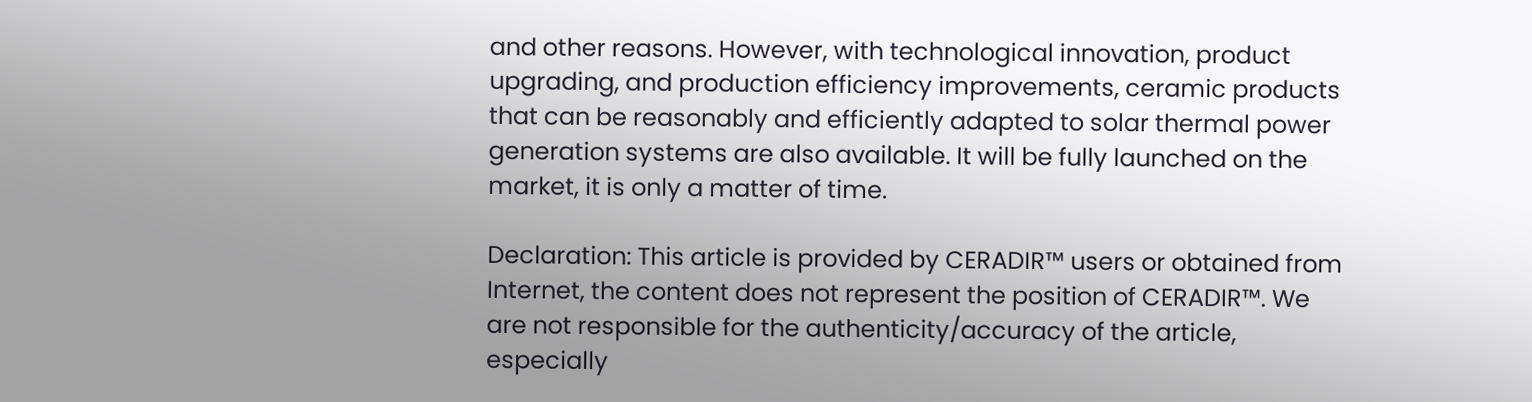and other reasons. However, with technological innovation, product upgrading, and production efficiency improvements, ceramic products that can be reasonably and efficiently adapted to solar thermal power generation systems are also available. It will be fully launched on the market, it is only a matter of time.

Declaration: This article is provided by CERADIR™ users or obtained from Internet, the content does not represent the position of CERADIR™. We are not responsible for the authenticity/accuracy of the article, especially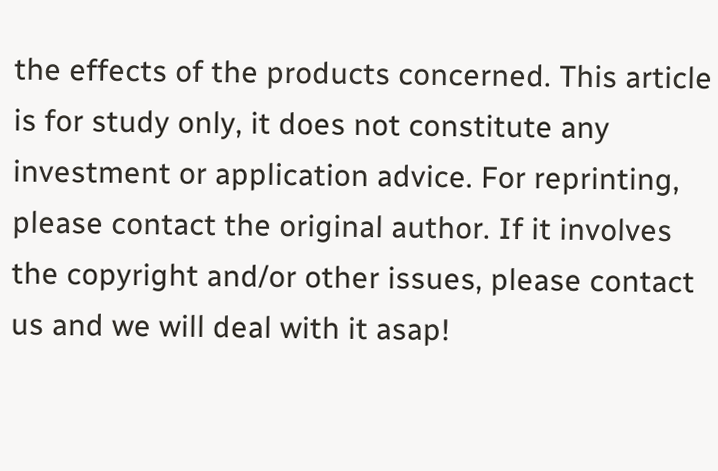the effects of the products concerned. This article is for study only, it does not constitute any investment or application advice. For reprinting, please contact the original author. If it involves the copyright and/or other issues, please contact us and we will deal with it asap!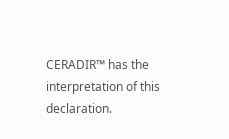CERADIR™ has the interpretation of this declaration.